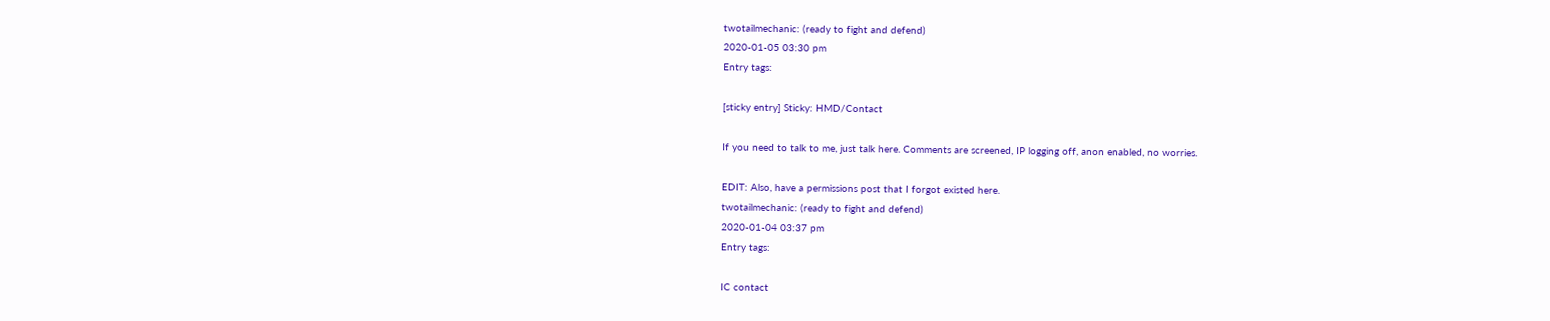twotailmechanic: (ready to fight and defend)
2020-01-05 03:30 pm
Entry tags:

[sticky entry] Sticky: HMD/Contact

If you need to talk to me, just talk here. Comments are screened, IP logging off, anon enabled, no worries.

EDIT: Also, have a permissions post that I forgot existed here.
twotailmechanic: (ready to fight and defend)
2020-01-04 03:37 pm
Entry tags:

IC contact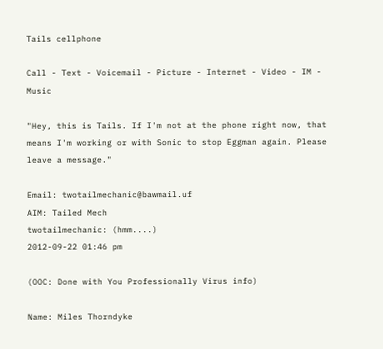Tails cellphone

Call - Text - Voicemail - Picture - Internet - Video - IM - Music

"Hey, this is Tails. If I'm not at the phone right now, that means I'm working or with Sonic to stop Eggman again. Please leave a message."

Email: twotailmechanic@bawmail.uf
AIM: Tailed Mech
twotailmechanic: (hmm....)
2012-09-22 01:46 pm

(OOC: Done with You Professionally Virus info)

Name: Miles Thorndyke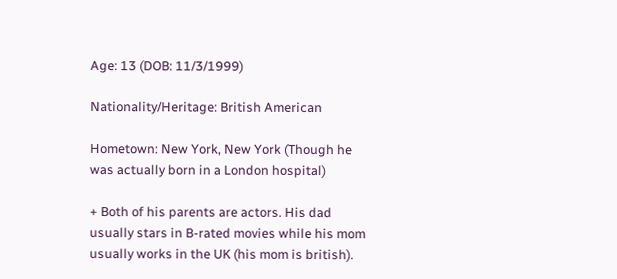Age: 13 (DOB: 11/3/1999)

Nationality/Heritage: British American

Hometown: New York, New York (Though he was actually born in a London hospital)

+ Both of his parents are actors. His dad usually stars in B-rated movies while his mom usually works in the UK (his mom is british).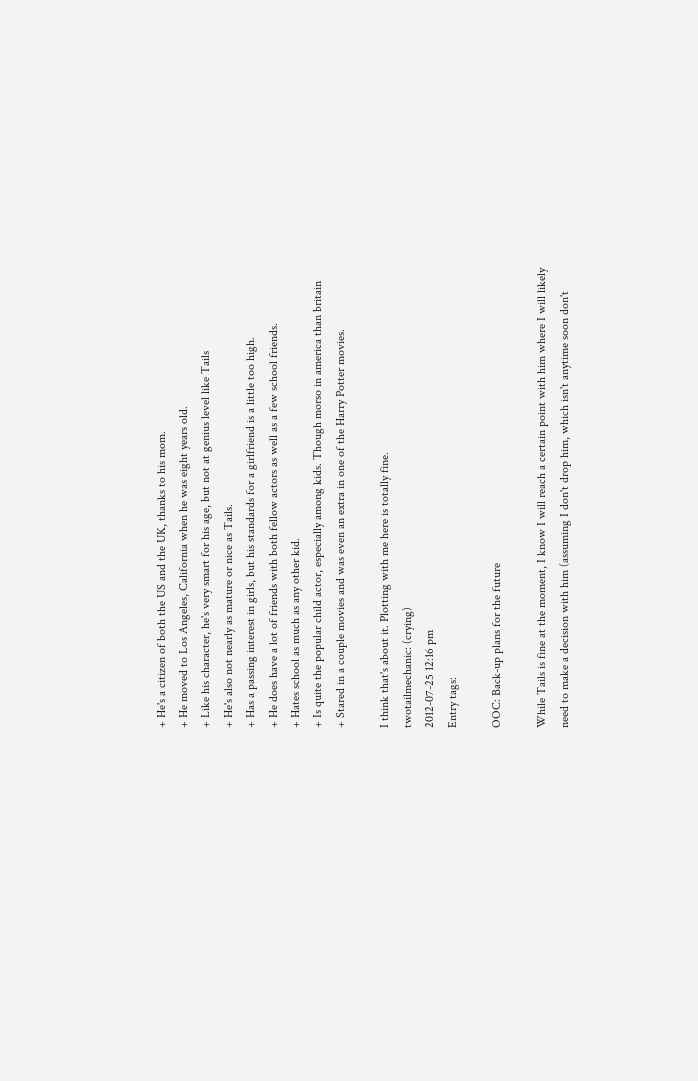+ He's a citizen of both the US and the UK, thanks to his mom.
+ He moved to Los Angeles, California when he was eight years old.
+ Like his character, he's very smart for his age, but not at genius level like Tails
+ He's also not nearly as mature or nice as Tails.
+ Has a passing interest in girls, but his standards for a girlfriend is a little too high.
+ He does have a lot of friends with both fellow actors as well as a few school friends.
+ Hates school as much as any other kid.
+ Is quite the popular child actor, especially among kids. Though morso in america than britain
+ Stared in a couple movies and was even an extra in one of the Harry Potter movies.

I think that's about it. Plotting with me here is totally fine.
twotailmechanic: (crying)
2012-07-25 12:16 pm
Entry tags:

OOC: Back-up plans for the future

While Tails is fine at the moment, I know I will reach a certain point with him where I will likely need to make a decision with him (assuming I don't drop him, which isn't anytime soon don't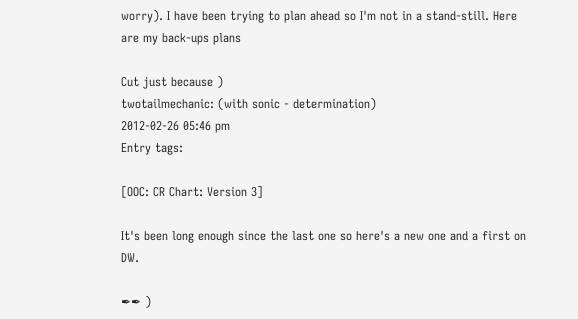worry). I have been trying to plan ahead so I'm not in a stand-still. Here are my back-ups plans

Cut just because )
twotailmechanic: (with sonic - determination)
2012-02-26 05:46 pm
Entry tags:

[OOC: CR Chart: Version 3]

It's been long enough since the last one so here's a new one and a first on DW.

✒✒ )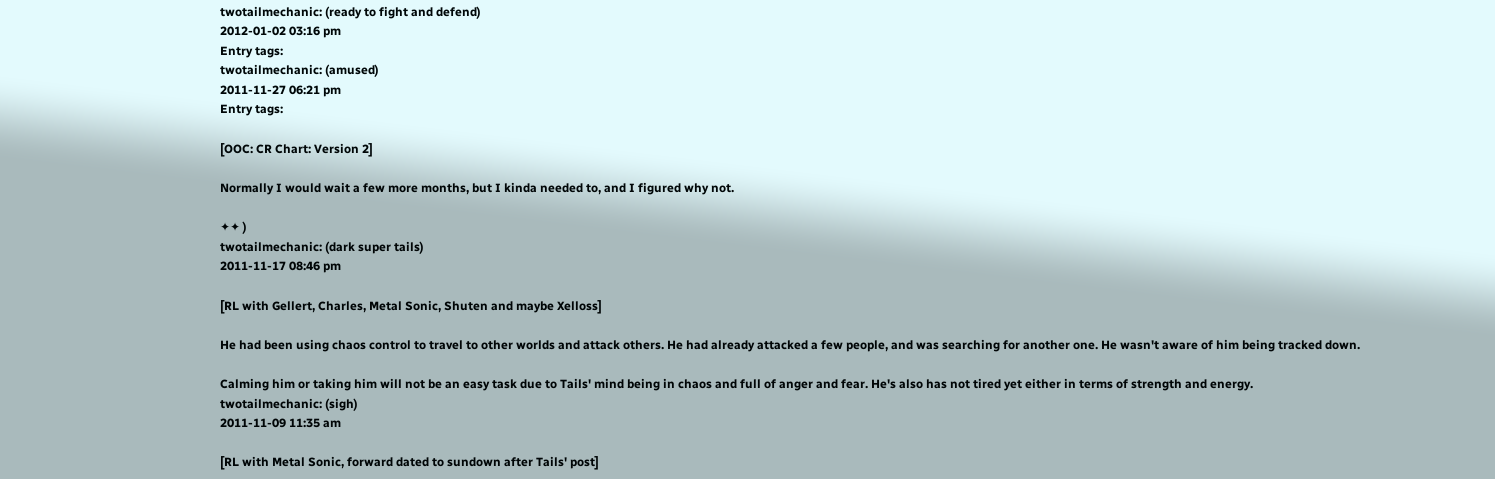twotailmechanic: (ready to fight and defend)
2012-01-02 03:16 pm
Entry tags:
twotailmechanic: (amused)
2011-11-27 06:21 pm
Entry tags:

[OOC: CR Chart: Version 2]

Normally I would wait a few more months, but I kinda needed to, and I figured why not.

✦✦ )
twotailmechanic: (dark super tails)
2011-11-17 08:46 pm

[RL with Gellert, Charles, Metal Sonic, Shuten and maybe Xelloss]

He had been using chaos control to travel to other worlds and attack others. He had already attacked a few people, and was searching for another one. He wasn't aware of him being tracked down.

Calming him or taking him will not be an easy task due to Tails' mind being in chaos and full of anger and fear. He's also has not tired yet either in terms of strength and energy.
twotailmechanic: (sigh)
2011-11-09 11:35 am

[RL with Metal Sonic, forward dated to sundown after Tails' post]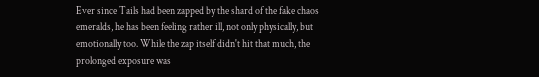Ever since Tails had been zapped by the shard of the fake chaos emeralds, he has been feeling rather ill, not only physically, but emotionally too. While the zap itself didn't hit that much, the prolonged exposure was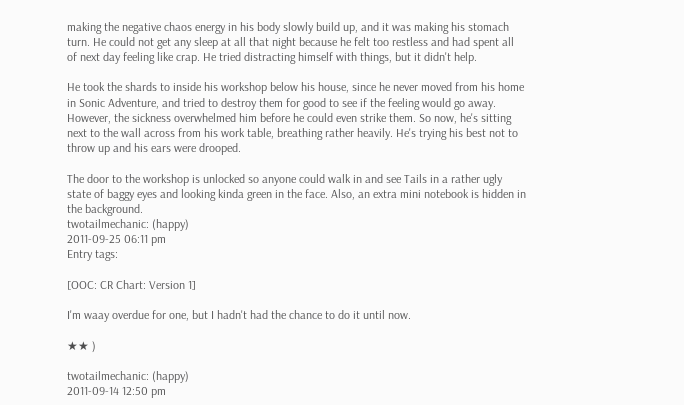making the negative chaos energy in his body slowly build up, and it was making his stomach turn. He could not get any sleep at all that night because he felt too restless and had spent all of next day feeling like crap. He tried distracting himself with things, but it didn't help.

He took the shards to inside his workshop below his house, since he never moved from his home in Sonic Adventure, and tried to destroy them for good to see if the feeling would go away. However, the sickness overwhelmed him before he could even strike them. So now, he's sitting next to the wall across from his work table, breathing rather heavily. He's trying his best not to throw up and his ears were drooped.

The door to the workshop is unlocked so anyone could walk in and see Tails in a rather ugly state of baggy eyes and looking kinda green in the face. Also, an extra mini notebook is hidden in the background.
twotailmechanic: (happy)
2011-09-25 06:11 pm
Entry tags:

[OOC: CR Chart: Version 1]

I'm waay overdue for one, but I hadn't had the chance to do it until now.

★★ )

twotailmechanic: (happy)
2011-09-14 12:50 pm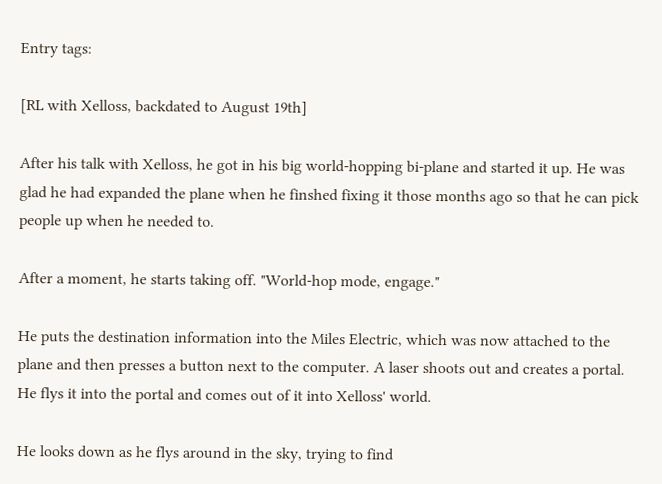Entry tags:

[RL with Xelloss, backdated to August 19th]

After his talk with Xelloss, he got in his big world-hopping bi-plane and started it up. He was glad he had expanded the plane when he finshed fixing it those months ago so that he can pick people up when he needed to.

After a moment, he starts taking off. "World-hop mode, engage."

He puts the destination information into the Miles Electric, which was now attached to the plane and then presses a button next to the computer. A laser shoots out and creates a portal. He flys it into the portal and comes out of it into Xelloss' world.

He looks down as he flys around in the sky, trying to find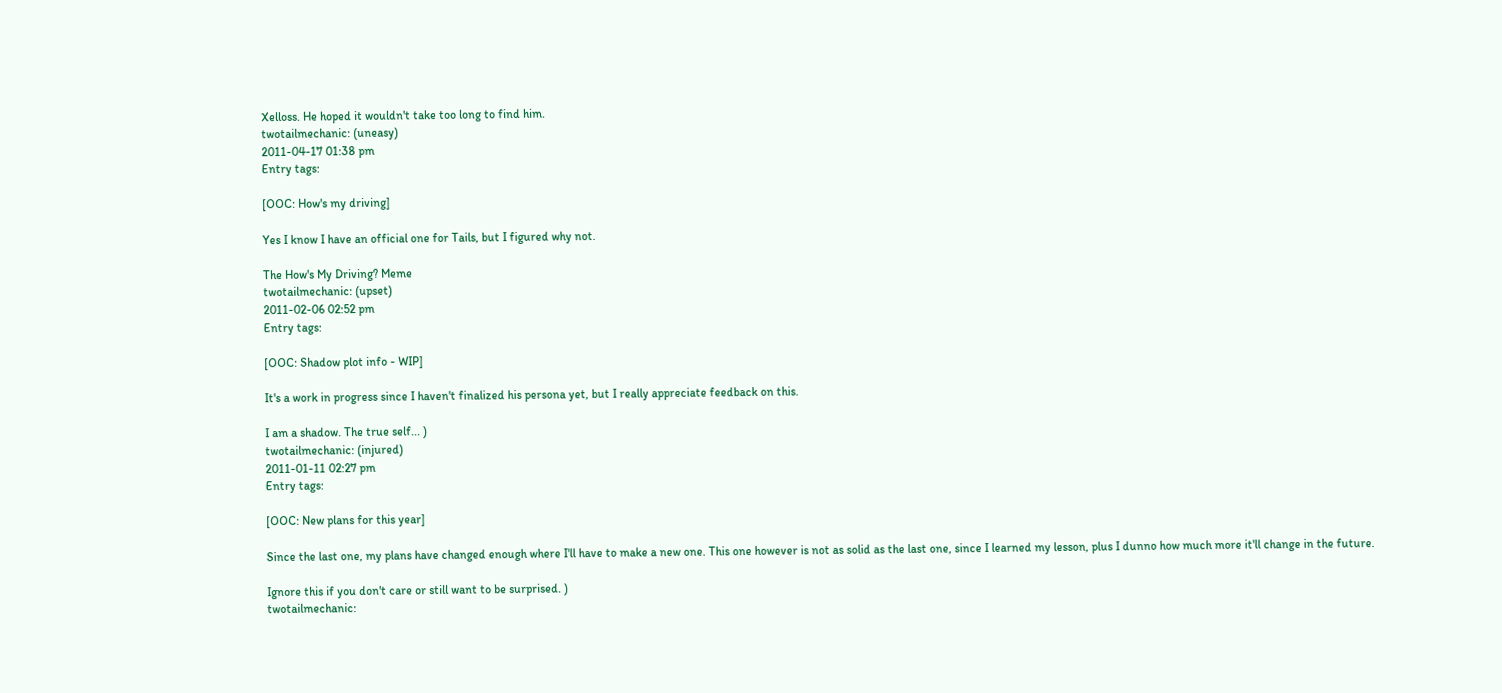Xelloss. He hoped it wouldn't take too long to find him.
twotailmechanic: (uneasy)
2011-04-17 01:38 pm
Entry tags:

[OOC: How's my driving]

Yes I know I have an official one for Tails, but I figured why not.

The How's My Driving? Meme
twotailmechanic: (upset)
2011-02-06 02:52 pm
Entry tags:

[OOC: Shadow plot info - WIP]

It's a work in progress since I haven't finalized his persona yet, but I really appreciate feedback on this.

I am a shadow. The true self... )
twotailmechanic: (injured)
2011-01-11 02:27 pm
Entry tags:

[OOC: New plans for this year]

Since the last one, my plans have changed enough where I'll have to make a new one. This one however is not as solid as the last one, since I learned my lesson, plus I dunno how much more it'll change in the future.

Ignore this if you don't care or still want to be surprised. )
twotailmechanic: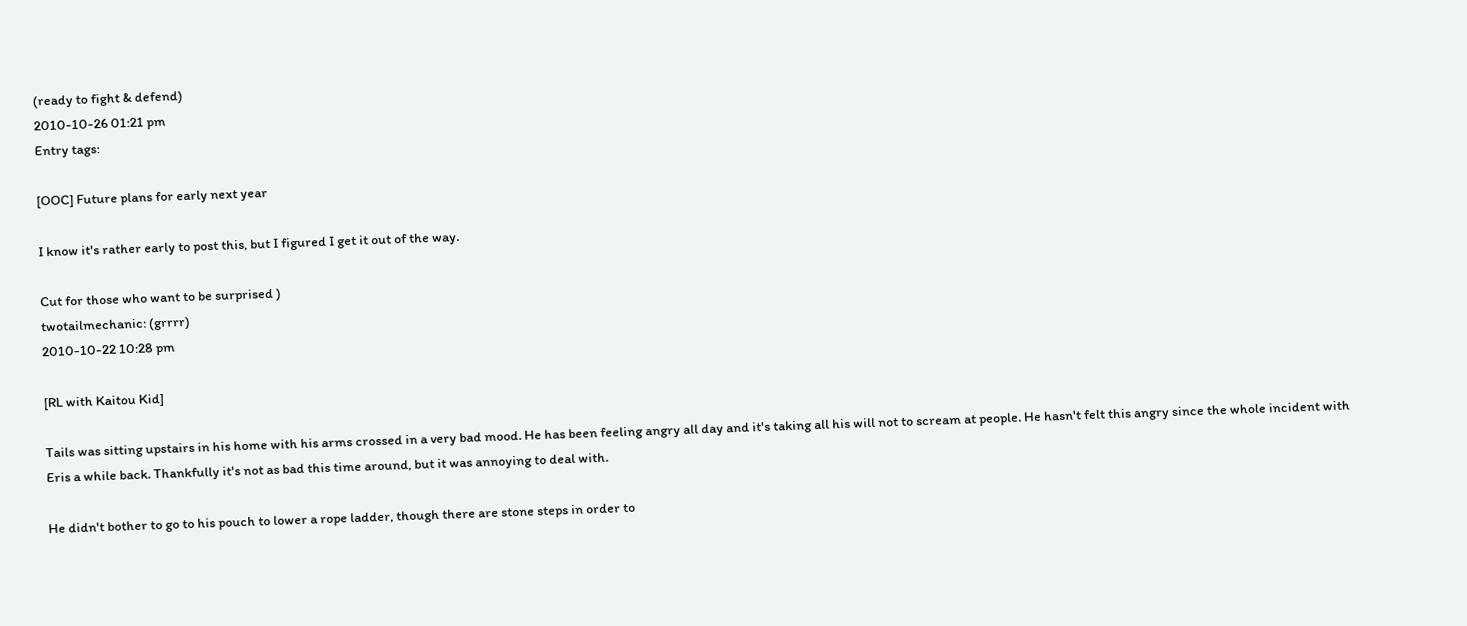(ready to fight & defend)
2010-10-26 01:21 pm
Entry tags:

[OOC] Future plans for early next year

I know it's rather early to post this, but I figured I get it out of the way.

Cut for those who want to be surprised )
twotailmechanic: (grrrr)
2010-10-22 10:28 pm

[RL with Kaitou Kid]

Tails was sitting upstairs in his home with his arms crossed in a very bad mood. He has been feeling angry all day and it's taking all his will not to scream at people. He hasn't felt this angry since the whole incident with Eris a while back. Thankfully it's not as bad this time around, but it was annoying to deal with.

He didn't bother to go to his pouch to lower a rope ladder, though there are stone steps in order to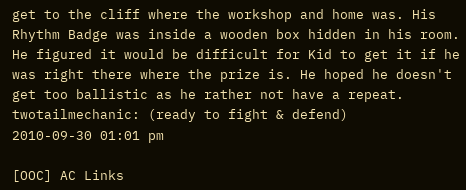get to the cliff where the workshop and home was. His Rhythm Badge was inside a wooden box hidden in his room. He figured it would be difficult for Kid to get it if he was right there where the prize is. He hoped he doesn't get too ballistic as he rather not have a repeat.
twotailmechanic: (ready to fight & defend)
2010-09-30 01:01 pm

[OOC] AC Links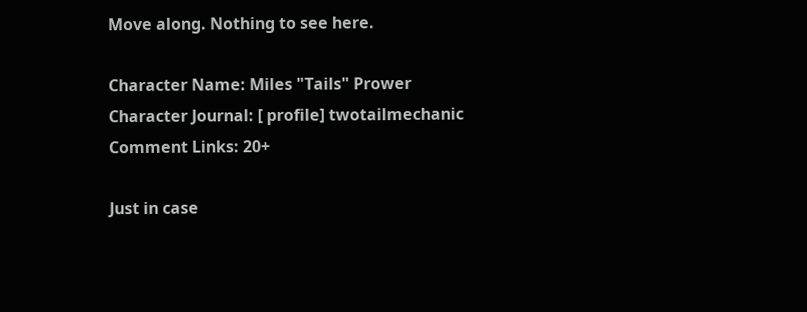Move along. Nothing to see here.

Character Name: Miles "Tails" Prower
Character Journal: [ profile] twotailmechanic
Comment Links: 20+

Just in case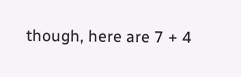though, here are 7 + 4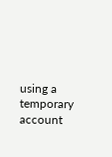using a temporary account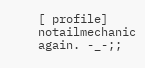[ profile] notailmechanic again. -_-;;